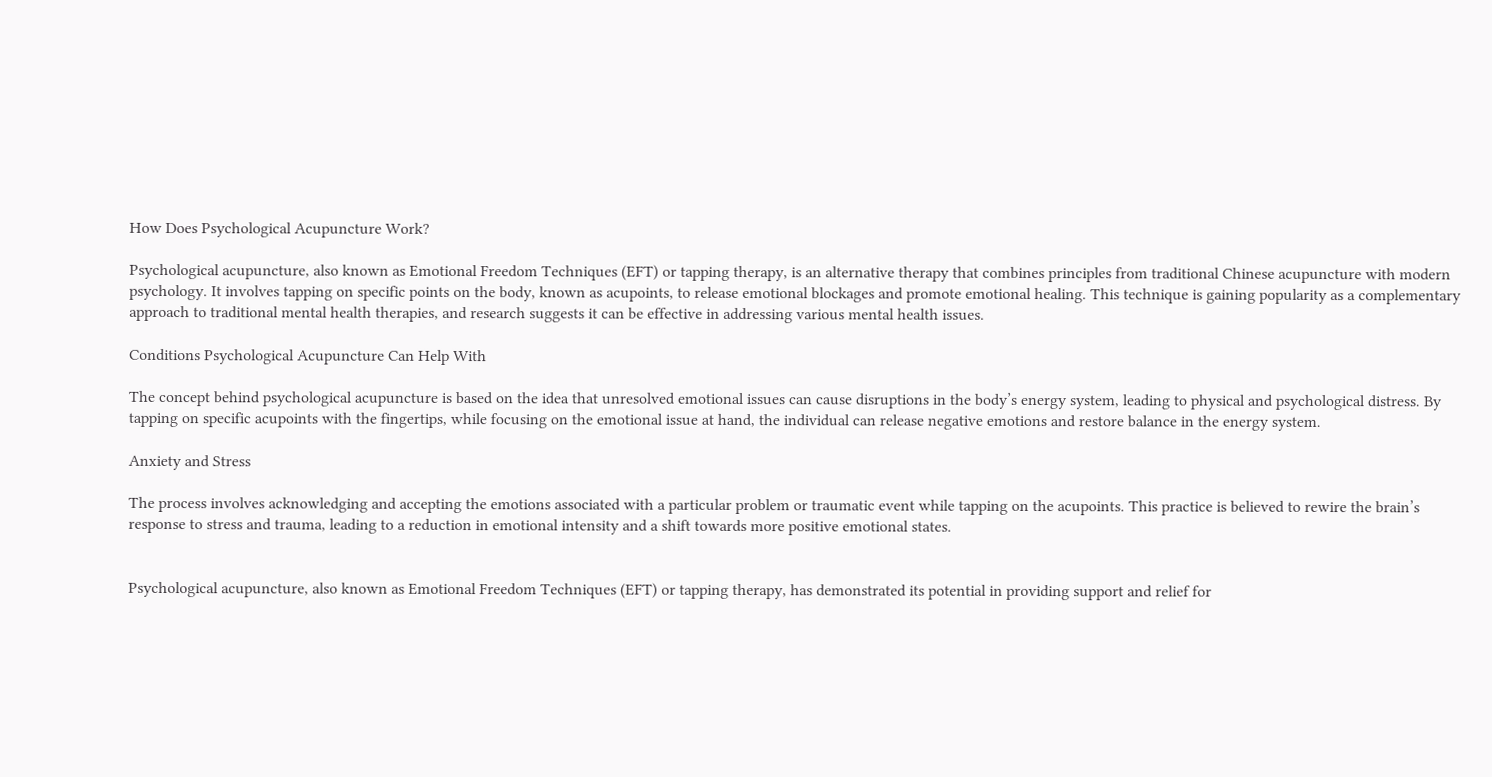How Does Psychological Acupuncture Work?

Psychological acupuncture, also known as Emotional Freedom Techniques (EFT) or tapping therapy, is an alternative therapy that combines principles from traditional Chinese acupuncture with modern psychology. It involves tapping on specific points on the body, known as acupoints, to release emotional blockages and promote emotional healing. This technique is gaining popularity as a complementary approach to traditional mental health therapies, and research suggests it can be effective in addressing various mental health issues.

Conditions Psychological Acupuncture Can Help With

The concept behind psychological acupuncture is based on the idea that unresolved emotional issues can cause disruptions in the body’s energy system, leading to physical and psychological distress. By tapping on specific acupoints with the fingertips, while focusing on the emotional issue at hand, the individual can release negative emotions and restore balance in the energy system.

Anxiety and Stress

The process involves acknowledging and accepting the emotions associated with a particular problem or traumatic event while tapping on the acupoints. This practice is believed to rewire the brain’s response to stress and trauma, leading to a reduction in emotional intensity and a shift towards more positive emotional states.


Psychological acupuncture, also known as Emotional Freedom Techniques (EFT) or tapping therapy, has demonstrated its potential in providing support and relief for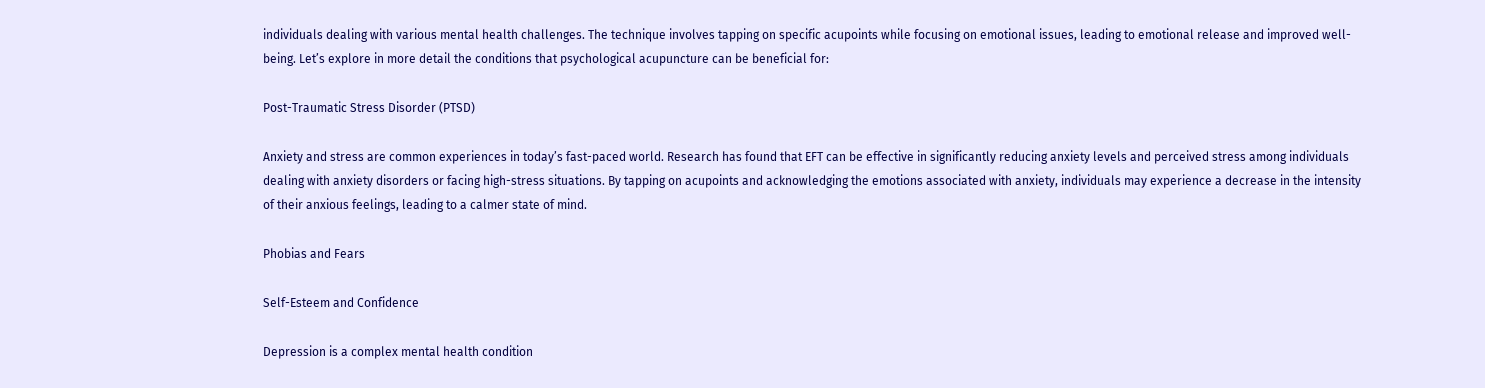individuals dealing with various mental health challenges. The technique involves tapping on specific acupoints while focusing on emotional issues, leading to emotional release and improved well-being. Let’s explore in more detail the conditions that psychological acupuncture can be beneficial for:

Post-Traumatic Stress Disorder (PTSD)

Anxiety and stress are common experiences in today’s fast-paced world. Research has found that EFT can be effective in significantly reducing anxiety levels and perceived stress among individuals dealing with anxiety disorders or facing high-stress situations. By tapping on acupoints and acknowledging the emotions associated with anxiety, individuals may experience a decrease in the intensity of their anxious feelings, leading to a calmer state of mind.

Phobias and Fears

Self-Esteem and Confidence

Depression is a complex mental health condition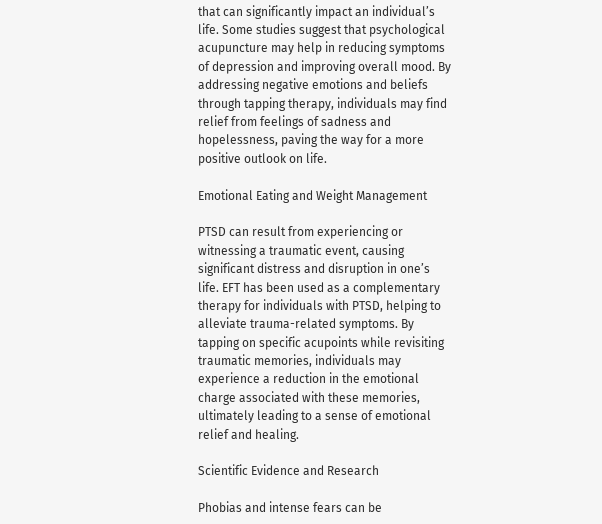that can significantly impact an individual’s life. Some studies suggest that psychological acupuncture may help in reducing symptoms of depression and improving overall mood. By addressing negative emotions and beliefs through tapping therapy, individuals may find relief from feelings of sadness and hopelessness, paving the way for a more positive outlook on life.

Emotional Eating and Weight Management

PTSD can result from experiencing or witnessing a traumatic event, causing significant distress and disruption in one’s life. EFT has been used as a complementary therapy for individuals with PTSD, helping to alleviate trauma-related symptoms. By tapping on specific acupoints while revisiting traumatic memories, individuals may experience a reduction in the emotional charge associated with these memories, ultimately leading to a sense of emotional relief and healing.

Scientific Evidence and Research

Phobias and intense fears can be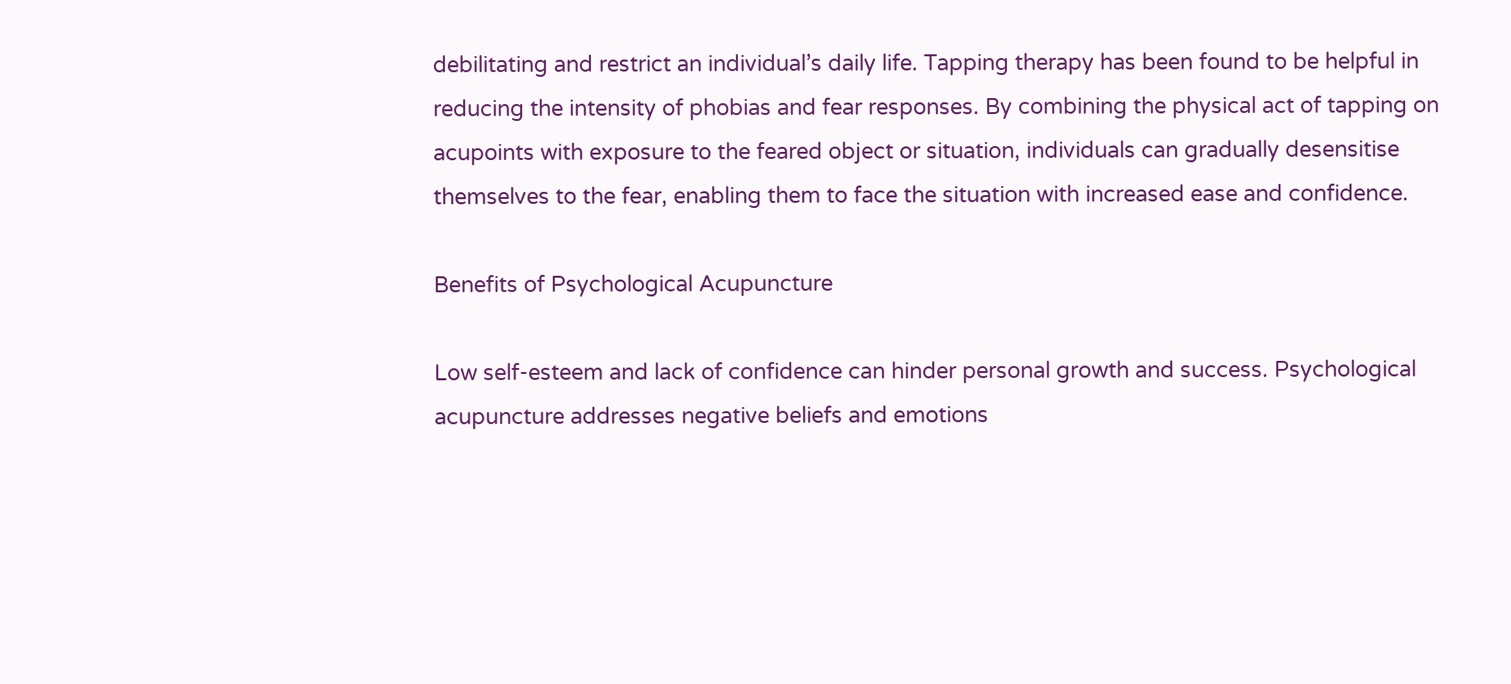debilitating and restrict an individual’s daily life. Tapping therapy has been found to be helpful in reducing the intensity of phobias and fear responses. By combining the physical act of tapping on acupoints with exposure to the feared object or situation, individuals can gradually desensitise themselves to the fear, enabling them to face the situation with increased ease and confidence.

Benefits of Psychological Acupuncture

Low self-esteem and lack of confidence can hinder personal growth and success. Psychological acupuncture addresses negative beliefs and emotions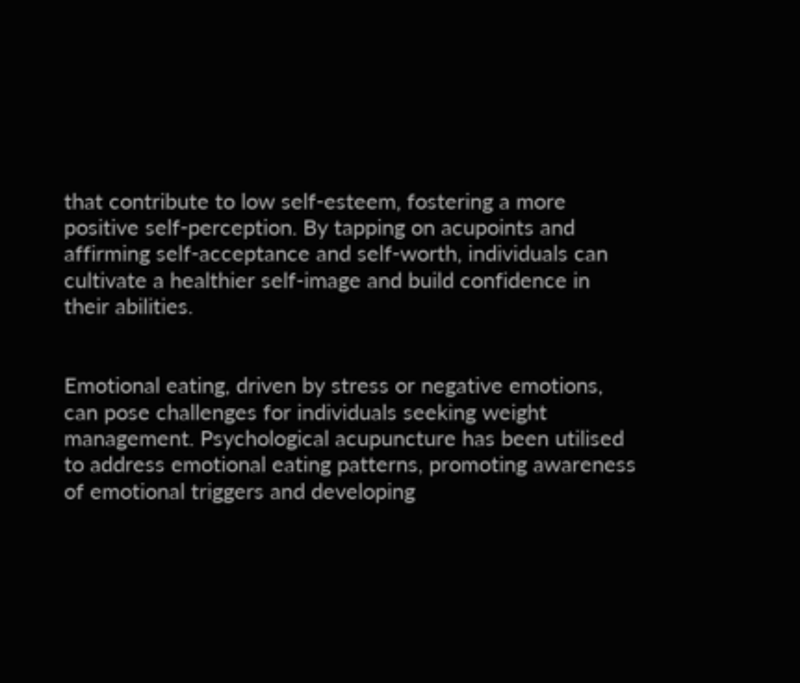that contribute to low self-esteem, fostering a more positive self-perception. By tapping on acupoints and affirming self-acceptance and self-worth, individuals can cultivate a healthier self-image and build confidence in their abilities.


Emotional eating, driven by stress or negative emotions, can pose challenges for individuals seeking weight management. Psychological acupuncture has been utilised to address emotional eating patterns, promoting awareness of emotional triggers and developing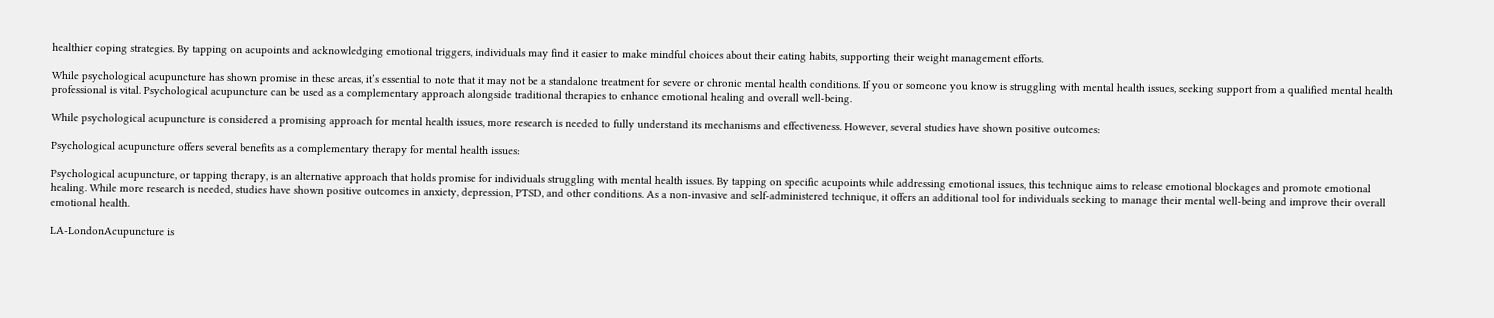healthier coping strategies. By tapping on acupoints and acknowledging emotional triggers, individuals may find it easier to make mindful choices about their eating habits, supporting their weight management efforts.

While psychological acupuncture has shown promise in these areas, it’s essential to note that it may not be a standalone treatment for severe or chronic mental health conditions. If you or someone you know is struggling with mental health issues, seeking support from a qualified mental health professional is vital. Psychological acupuncture can be used as a complementary approach alongside traditional therapies to enhance emotional healing and overall well-being.

While psychological acupuncture is considered a promising approach for mental health issues, more research is needed to fully understand its mechanisms and effectiveness. However, several studies have shown positive outcomes:

Psychological acupuncture offers several benefits as a complementary therapy for mental health issues:

Psychological acupuncture, or tapping therapy, is an alternative approach that holds promise for individuals struggling with mental health issues. By tapping on specific acupoints while addressing emotional issues, this technique aims to release emotional blockages and promote emotional healing. While more research is needed, studies have shown positive outcomes in anxiety, depression, PTSD, and other conditions. As a non-invasive and self-administered technique, it offers an additional tool for individuals seeking to manage their mental well-being and improve their overall emotional health.

LA-LondonAcupuncture is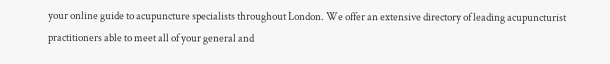your online guide to acupuncture specialists throughout London. We offer an extensive directory of leading acupuncturist practitioners able to meet all of your general and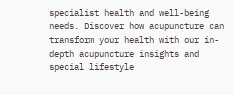specialist health and well-being needs. Discover how acupuncture can transform your health with our in-depth acupuncture insights and special lifestyle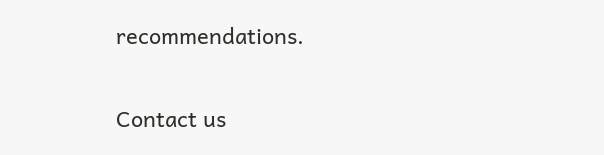recommendations.

Contact us